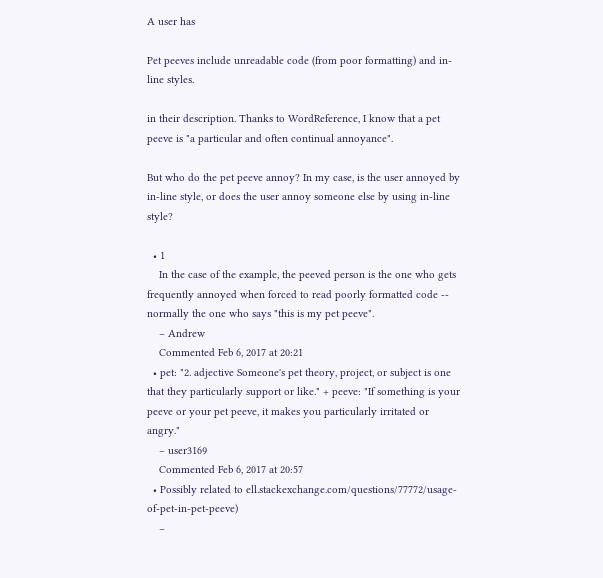A user has

Pet peeves include unreadable code (from poor formatting) and in-line styles.

in their description. Thanks to WordReference, I know that a pet peeve is "a particular and often continual annoyance".

But who do the pet peeve annoy? In my case, is the user annoyed by in-line style, or does the user annoy someone else by using in-line style?

  • 1
    In the case of the example, the peeved person is the one who gets frequently annoyed when forced to read poorly formatted code -- normally the one who says "this is my pet peeve".
    – Andrew
    Commented Feb 6, 2017 at 20:21
  • pet: "2. adjective Someone's pet theory, project, or subject is one that they particularly support or like." + peeve: "If something is your peeve or your pet peeve, it makes you particularly irritated or angry."
    – user3169
    Commented Feb 6, 2017 at 20:57
  • Possibly related to ell.stackexchange.com/questions/77772/usage-of-pet-in-pet-peeve)
    –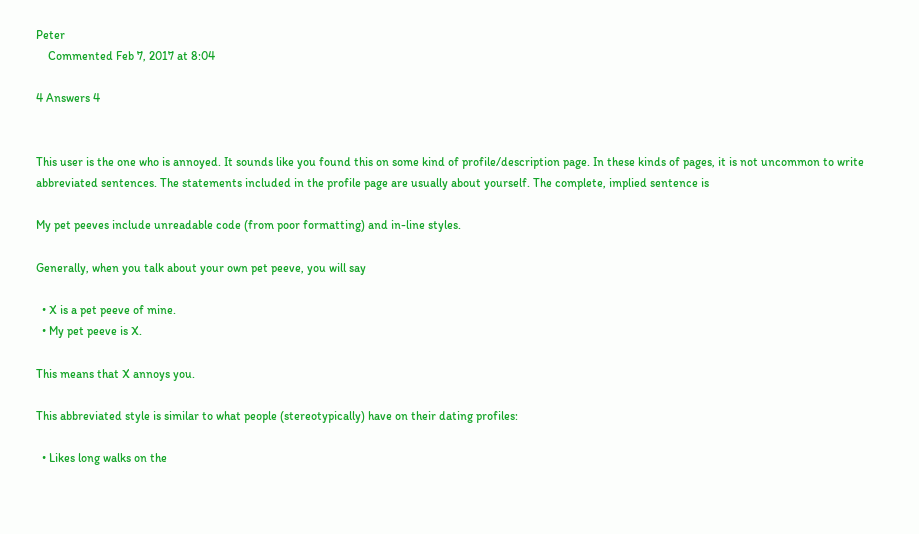Peter
    Commented Feb 7, 2017 at 8:04

4 Answers 4


This user is the one who is annoyed. It sounds like you found this on some kind of profile/description page. In these kinds of pages, it is not uncommon to write abbreviated sentences. The statements included in the profile page are usually about yourself. The complete, implied sentence is

My pet peeves include unreadable code (from poor formatting) and in-line styles.

Generally, when you talk about your own pet peeve, you will say

  • X is a pet peeve of mine.
  • My pet peeve is X.

This means that X annoys you.

This abbreviated style is similar to what people (stereotypically) have on their dating profiles:

  • Likes long walks on the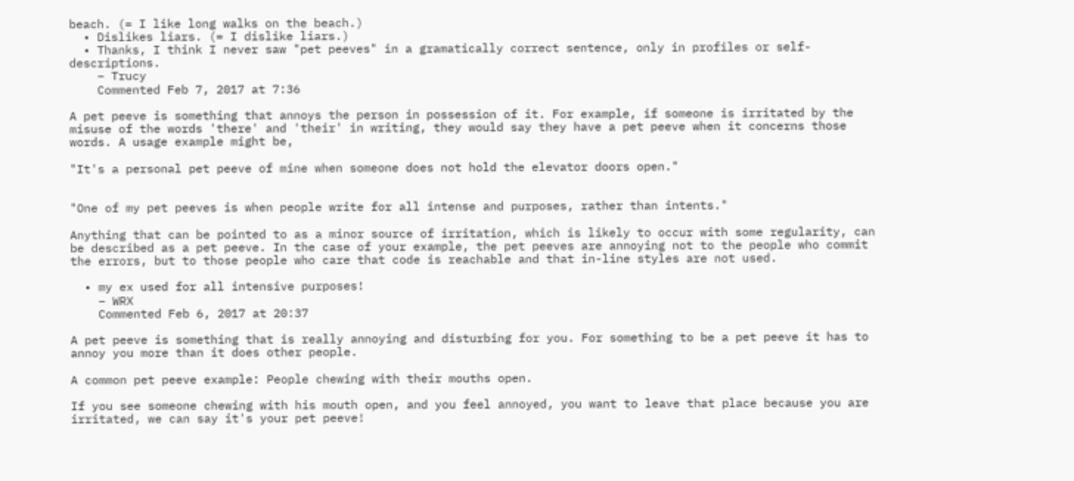beach. (= I like long walks on the beach.)
  • Dislikes liars. (= I dislike liars.)
  • Thanks, I think I never saw "pet peeves" in a gramatically correct sentence, only in profiles or self-descriptions.
    – Trucy
    Commented Feb 7, 2017 at 7:36

A pet peeve is something that annoys the person in possession of it. For example, if someone is irritated by the misuse of the words 'there' and 'their' in writing, they would say they have a pet peeve when it concerns those words. A usage example might be,

"It's a personal pet peeve of mine when someone does not hold the elevator doors open."


"One of my pet peeves is when people write for all intense and purposes, rather than intents."

Anything that can be pointed to as a minor source of irritation, which is likely to occur with some regularity, can be described as a pet peeve. In the case of your example, the pet peeves are annoying not to the people who commit the errors, but to those people who care that code is reachable and that in-line styles are not used.

  • my ex used for all intensive purposes!
    – WRX
    Commented Feb 6, 2017 at 20:37

A pet peeve is something that is really annoying and disturbing for you. For something to be a pet peeve it has to annoy you more than it does other people.

A common pet peeve example: People chewing with their mouths open.

If you see someone chewing with his mouth open, and you feel annoyed, you want to leave that place because you are irritated, we can say it's your pet peeve!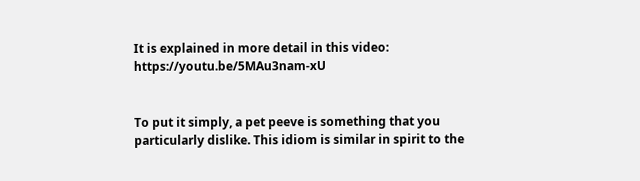It is explained in more detail in this video: https://youtu.be/5MAu3nam-xU


To put it simply, a pet peeve is something that you particularly dislike. This idiom is similar in spirit to the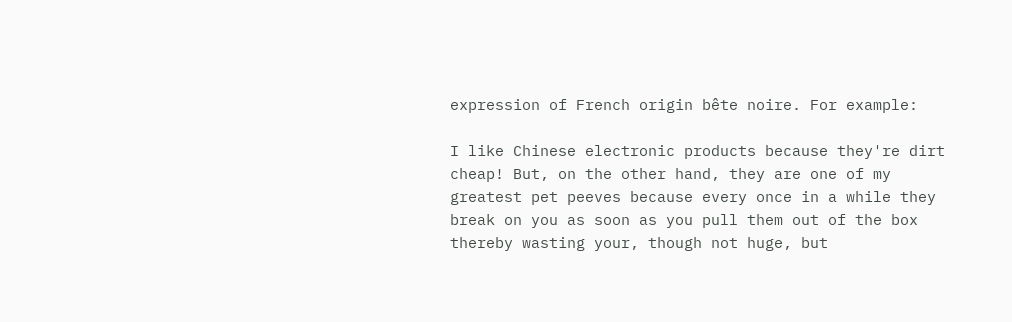expression of French origin bête noire. For example:

I like Chinese electronic products because they're dirt cheap! But, on the other hand, they are one of my greatest pet peeves because every once in a while they break on you as soon as you pull them out of the box thereby wasting your, though not huge, but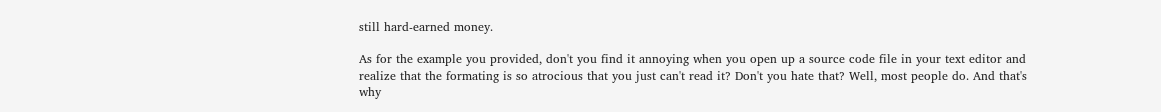still hard-earned money.

As for the example you provided, don't you find it annoying when you open up a source code file in your text editor and realize that the formating is so atrocious that you just can't read it? Don't you hate that? Well, most people do. And that's why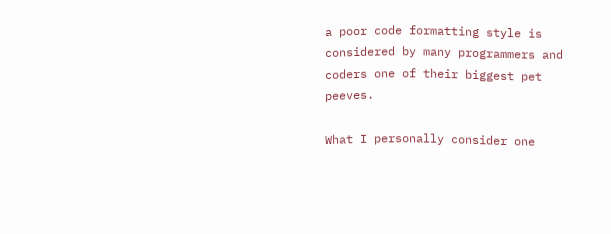a poor code formatting style is considered by many programmers and coders one of their biggest pet peeves.

What I personally consider one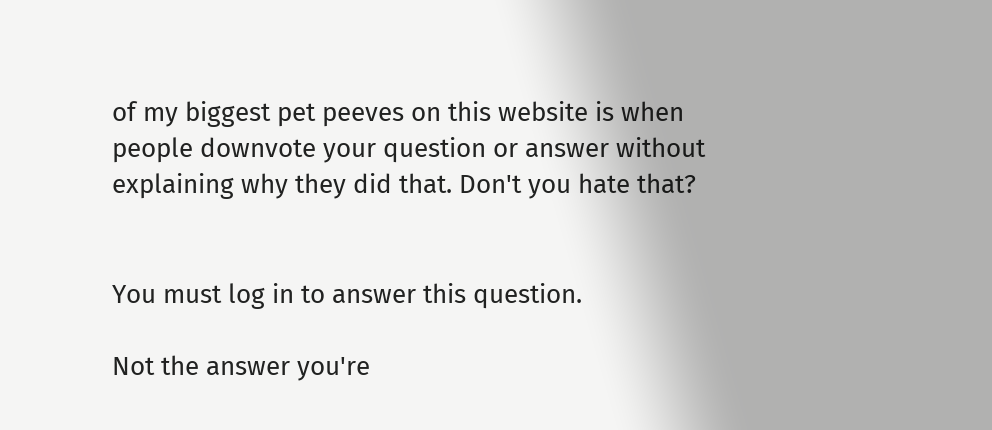of my biggest pet peeves on this website is when people downvote your question or answer without explaining why they did that. Don't you hate that?


You must log in to answer this question.

Not the answer you're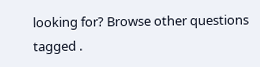looking for? Browse other questions tagged .